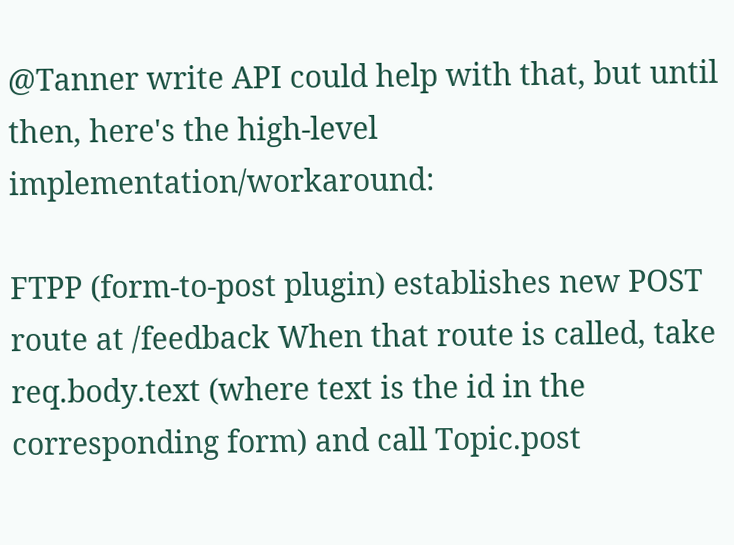@Tanner write API could help with that, but until then, here's the high-level implementation/workaround:

FTPP (form-to-post plugin) establishes new POST route at /feedback When that route is called, take req.body.text (where text is the id in the corresponding form) and call Topic.post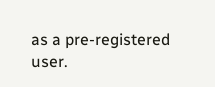as a pre-registered user.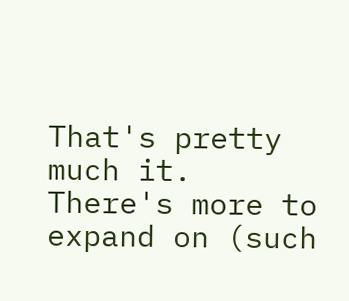That's pretty much it. There's more to expand on (such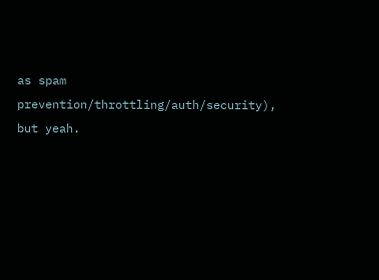as spam prevention/throttling/auth/security), but yeah.